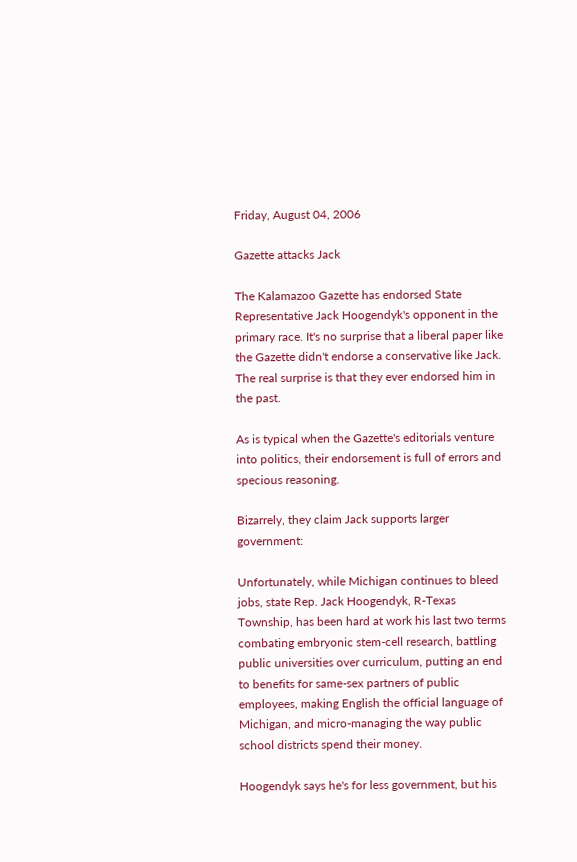Friday, August 04, 2006

Gazette attacks Jack

The Kalamazoo Gazette has endorsed State Representative Jack Hoogendyk's opponent in the primary race. It's no surprise that a liberal paper like the Gazette didn't endorse a conservative like Jack. The real surprise is that they ever endorsed him in the past.

As is typical when the Gazette's editorials venture into politics, their endorsement is full of errors and specious reasoning.

Bizarrely, they claim Jack supports larger government:

Unfortunately, while Michigan continues to bleed jobs, state Rep. Jack Hoogendyk, R-Texas Township, has been hard at work his last two terms combating embryonic stem-cell research, battling public universities over curriculum, putting an end to benefits for same-sex partners of public employees, making English the official language of Michigan, and micro-managing the way public school districts spend their money.

Hoogendyk says he's for less government, but his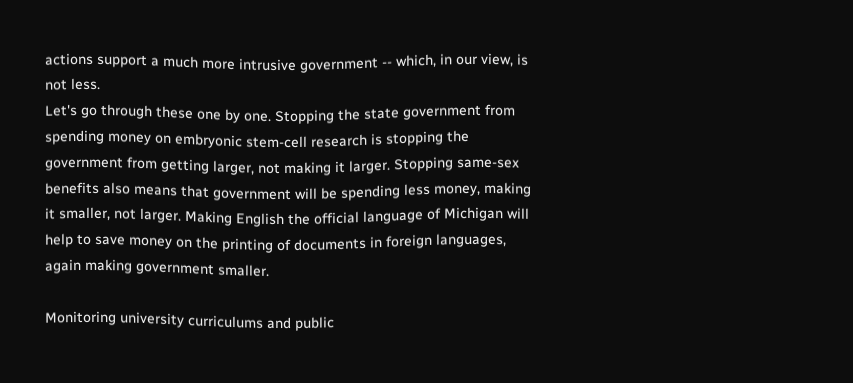actions support a much more intrusive government -- which, in our view, is not less.
Let's go through these one by one. Stopping the state government from spending money on embryonic stem-cell research is stopping the government from getting larger, not making it larger. Stopping same-sex benefits also means that government will be spending less money, making it smaller, not larger. Making English the official language of Michigan will help to save money on the printing of documents in foreign languages, again making government smaller.

Monitoring university curriculums and public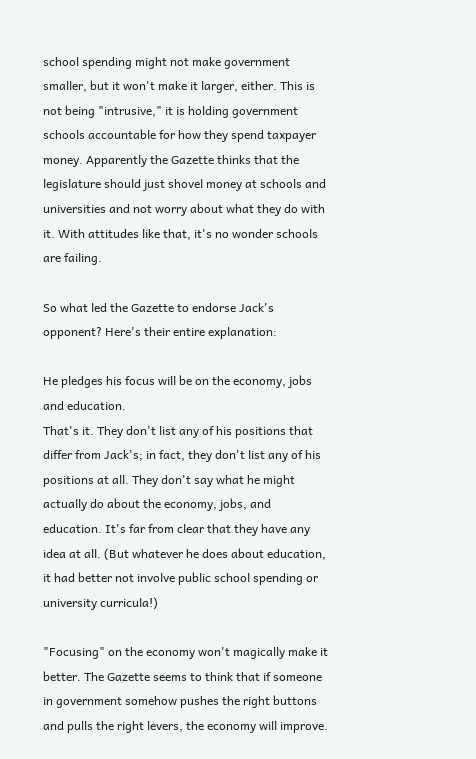school spending might not make government smaller, but it won't make it larger, either. This is not being "intrusive," it is holding government schools accountable for how they spend taxpayer money. Apparently the Gazette thinks that the legislature should just shovel money at schools and universities and not worry about what they do with it. With attitudes like that, it's no wonder schools are failing.

So what led the Gazette to endorse Jack's opponent? Here's their entire explanation:

He pledges his focus will be on the economy, jobs and education.
That's it. They don't list any of his positions that differ from Jack's; in fact, they don't list any of his positions at all. They don't say what he might actually do about the economy, jobs, and education. It's far from clear that they have any idea at all. (But whatever he does about education, it had better not involve public school spending or university curricula!)

"Focusing" on the economy won't magically make it better. The Gazette seems to think that if someone in government somehow pushes the right buttons and pulls the right levers, the economy will improve.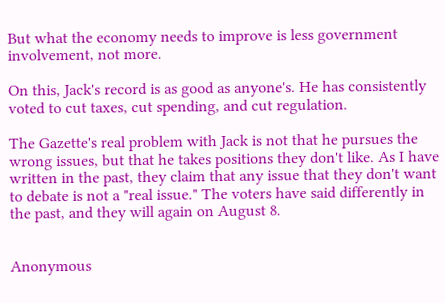But what the economy needs to improve is less government involvement, not more.

On this, Jack's record is as good as anyone's. He has consistently voted to cut taxes, cut spending, and cut regulation.

The Gazette's real problem with Jack is not that he pursues the wrong issues, but that he takes positions they don't like. As I have written in the past, they claim that any issue that they don't want to debate is not a "real issue." The voters have said differently in the past, and they will again on August 8.


Anonymous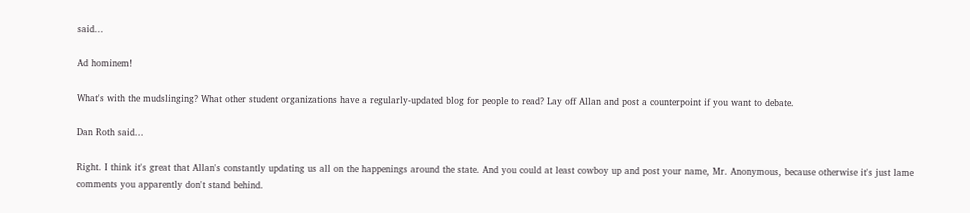said...

Ad hominem!

What's with the mudslinging? What other student organizations have a regularly-updated blog for people to read? Lay off Allan and post a counterpoint if you want to debate.

Dan Roth said...

Right. I think it's great that Allan's constantly updating us all on the happenings around the state. And you could at least cowboy up and post your name, Mr. Anonymous, because otherwise it's just lame comments you apparently don't stand behind.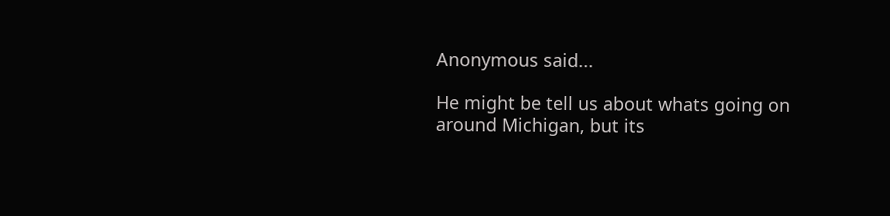Anonymous said...

He might be tell us about whats going on around Michigan, but its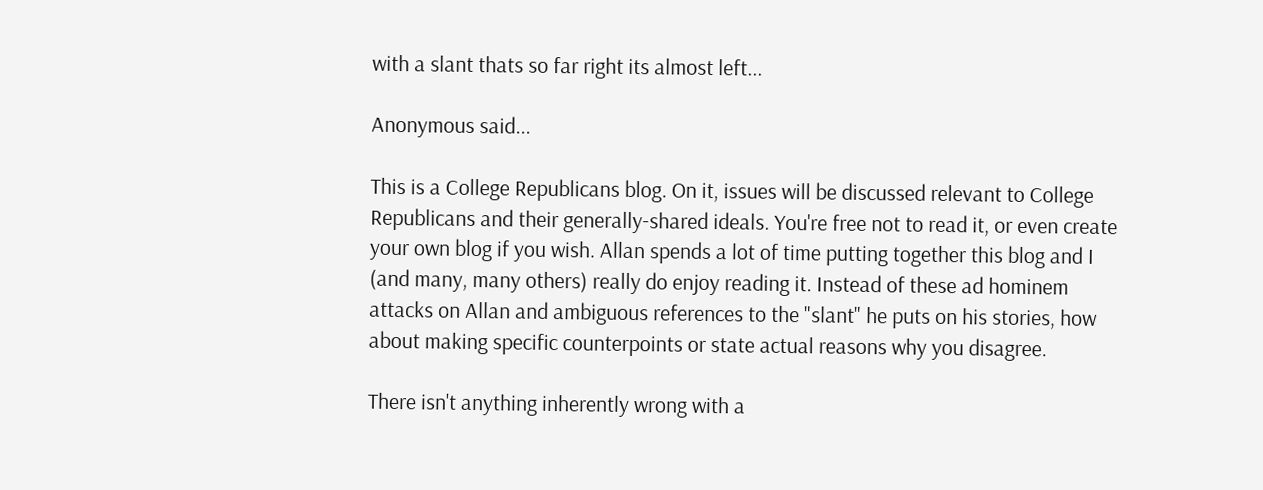with a slant thats so far right its almost left...

Anonymous said...

This is a College Republicans blog. On it, issues will be discussed relevant to College Republicans and their generally-shared ideals. You're free not to read it, or even create your own blog if you wish. Allan spends a lot of time putting together this blog and I (and many, many others) really do enjoy reading it. Instead of these ad hominem attacks on Allan and ambiguous references to the "slant" he puts on his stories, how about making specific counterpoints or state actual reasons why you disagree.

There isn't anything inherently wrong with a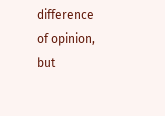difference of opinion, but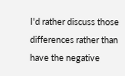I'd rather discuss those differences rather than have the negative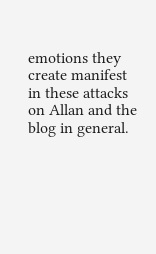emotions they create manifest in these attacks on Allan and the blog in general.